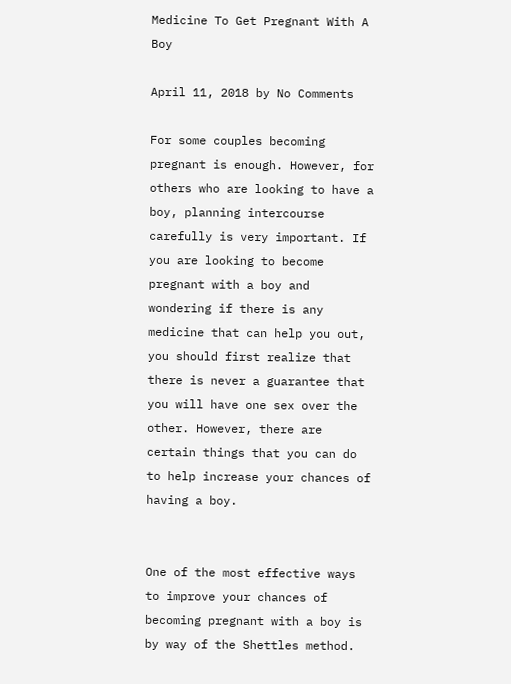Medicine To Get Pregnant With A Boy

April 11, 2018 by No Comments

For some couples becoming pregnant is enough. However, for others who are looking to have a boy, planning intercourse carefully is very important. If you are looking to become pregnant with a boy and wondering if there is any medicine that can help you out, you should first realize that there is never a guarantee that you will have one sex over the other. However, there are certain things that you can do to help increase your chances of having a boy.


One of the most effective ways to improve your chances of becoming pregnant with a boy is by way of the Shettles method.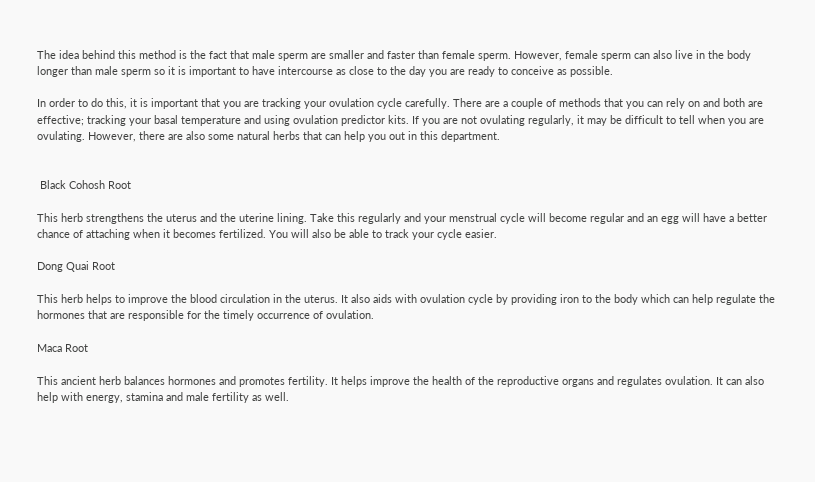The idea behind this method is the fact that male sperm are smaller and faster than female sperm. However, female sperm can also live in the body longer than male sperm so it is important to have intercourse as close to the day you are ready to conceive as possible.

In order to do this, it is important that you are tracking your ovulation cycle carefully. There are a couple of methods that you can rely on and both are effective; tracking your basal temperature and using ovulation predictor kits. If you are not ovulating regularly, it may be difficult to tell when you are ovulating. However, there are also some natural herbs that can help you out in this department.


 Black Cohosh Root

This herb strengthens the uterus and the uterine lining. Take this regularly and your menstrual cycle will become regular and an egg will have a better chance of attaching when it becomes fertilized. You will also be able to track your cycle easier.

Dong Quai Root

This herb helps to improve the blood circulation in the uterus. It also aids with ovulation cycle by providing iron to the body which can help regulate the hormones that are responsible for the timely occurrence of ovulation.

Maca Root

This ancient herb balances hormones and promotes fertility. It helps improve the health of the reproductive organs and regulates ovulation. It can also help with energy, stamina and male fertility as well.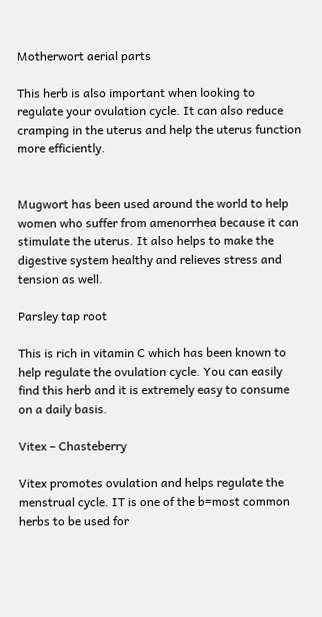Motherwort aerial parts

This herb is also important when looking to regulate your ovulation cycle. It can also reduce cramping in the uterus and help the uterus function more efficiently.


Mugwort has been used around the world to help women who suffer from amenorrhea because it can stimulate the uterus. It also helps to make the digestive system healthy and relieves stress and tension as well.

Parsley tap root

This is rich in vitamin C which has been known to help regulate the ovulation cycle. You can easily find this herb and it is extremely easy to consume on a daily basis.

Vitex – Chasteberry

Vitex promotes ovulation and helps regulate the menstrual cycle. IT is one of the b=most common herbs to be used for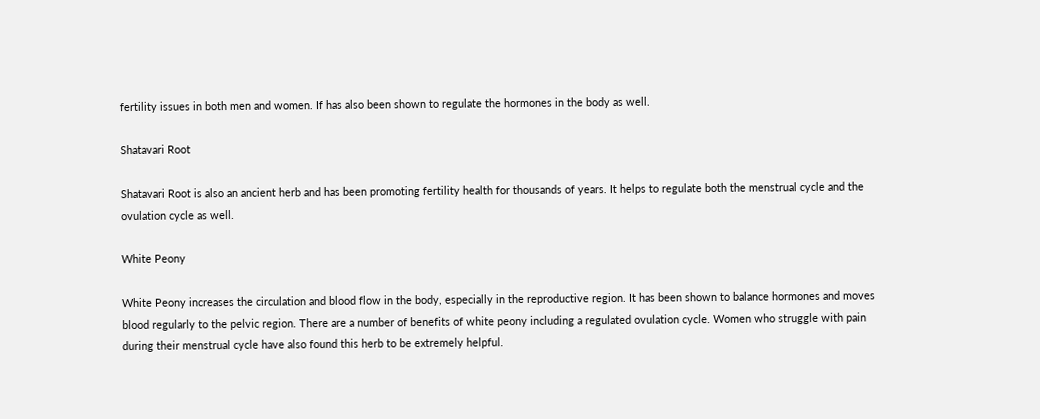fertility issues in both men and women. If has also been shown to regulate the hormones in the body as well.

Shatavari Root

Shatavari Root is also an ancient herb and has been promoting fertility health for thousands of years. It helps to regulate both the menstrual cycle and the ovulation cycle as well.

White Peony

White Peony increases the circulation and blood flow in the body, especially in the reproductive region. It has been shown to balance hormones and moves blood regularly to the pelvic region. There are a number of benefits of white peony including a regulated ovulation cycle. Women who struggle with pain during their menstrual cycle have also found this herb to be extremely helpful.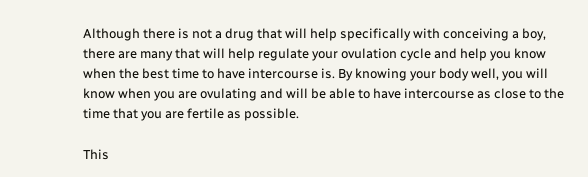Although there is not a drug that will help specifically with conceiving a boy, there are many that will help regulate your ovulation cycle and help you know when the best time to have intercourse is. By knowing your body well, you will know when you are ovulating and will be able to have intercourse as close to the time that you are fertile as possible.

This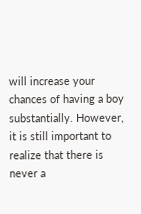will increase your chances of having a boy substantially. However, it is still important to realize that there is never a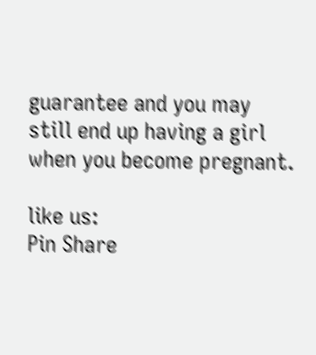guarantee and you may still end up having a girl when you become pregnant.

like us:
Pin Share